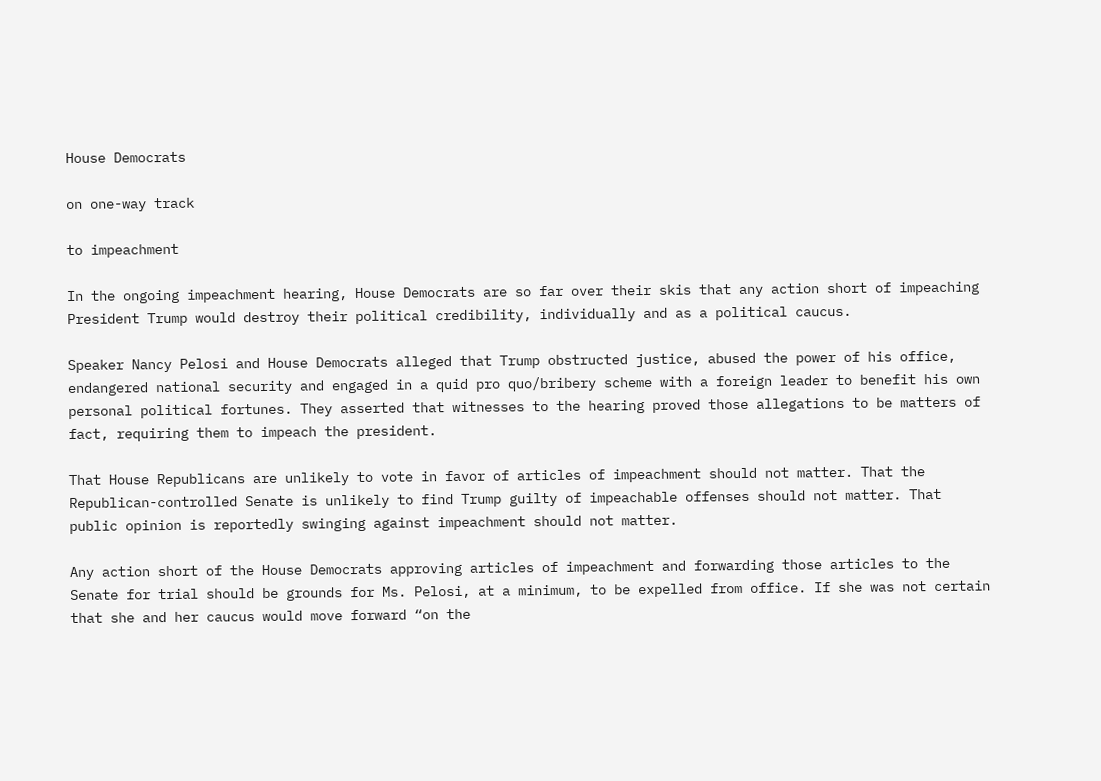House Democrats

on one-way track

to impeachment

In the ongoing impeachment hearing, House Democrats are so far over their skis that any action short of impeaching President Trump would destroy their political credibility, individually and as a political caucus.

Speaker Nancy Pelosi and House Democrats alleged that Trump obstructed justice, abused the power of his office, endangered national security and engaged in a quid pro quo/bribery scheme with a foreign leader to benefit his own personal political fortunes. They asserted that witnesses to the hearing proved those allegations to be matters of fact, requiring them to impeach the president.

That House Republicans are unlikely to vote in favor of articles of impeachment should not matter. That the Republican-controlled Senate is unlikely to find Trump guilty of impeachable offenses should not matter. That public opinion is reportedly swinging against impeachment should not matter.

Any action short of the House Democrats approving articles of impeachment and forwarding those articles to the Senate for trial should be grounds for Ms. Pelosi, at a minimum, to be expelled from office. If she was not certain that she and her caucus would move forward “on the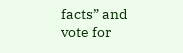facts” and vote for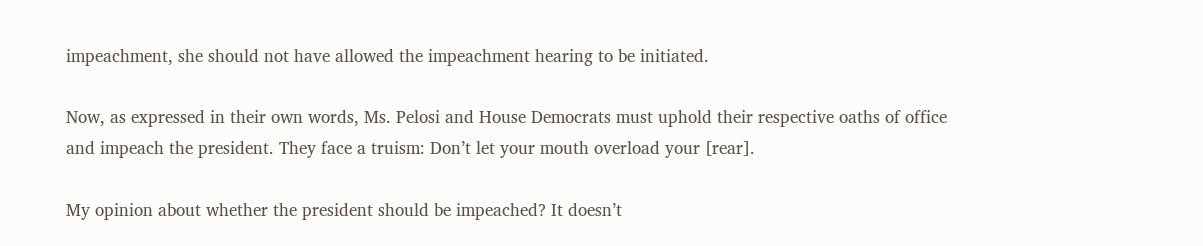impeachment, she should not have allowed the impeachment hearing to be initiated.

Now, as expressed in their own words, Ms. Pelosi and House Democrats must uphold their respective oaths of office and impeach the president. They face a truism: Don’t let your mouth overload your [rear].

My opinion about whether the president should be impeached? It doesn’t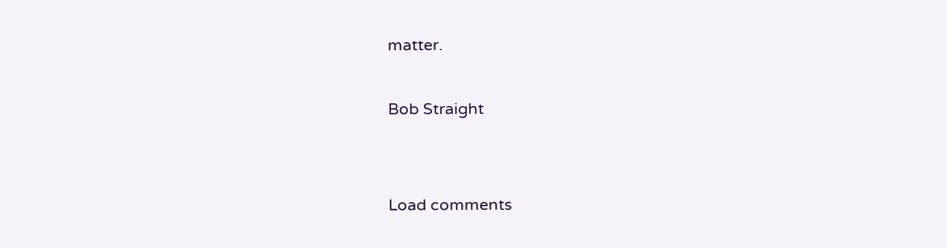matter.

Bob Straight


Load comments